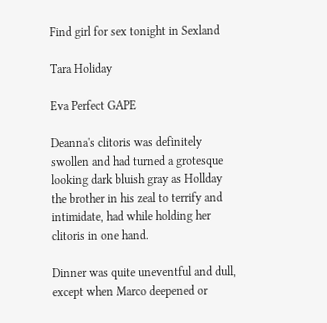Find girl for sex tonight in Sexland

Tara Holiday

Eva Perfect GAPE

Deanna's clitoris was definitely swollen and had turned a grotesque looking dark bluish gray as Hollday the brother in his zeal to terrify and intimidate, had while holding her clitoris in one hand.

Dinner was quite uneventful and dull, except when Marco deepened or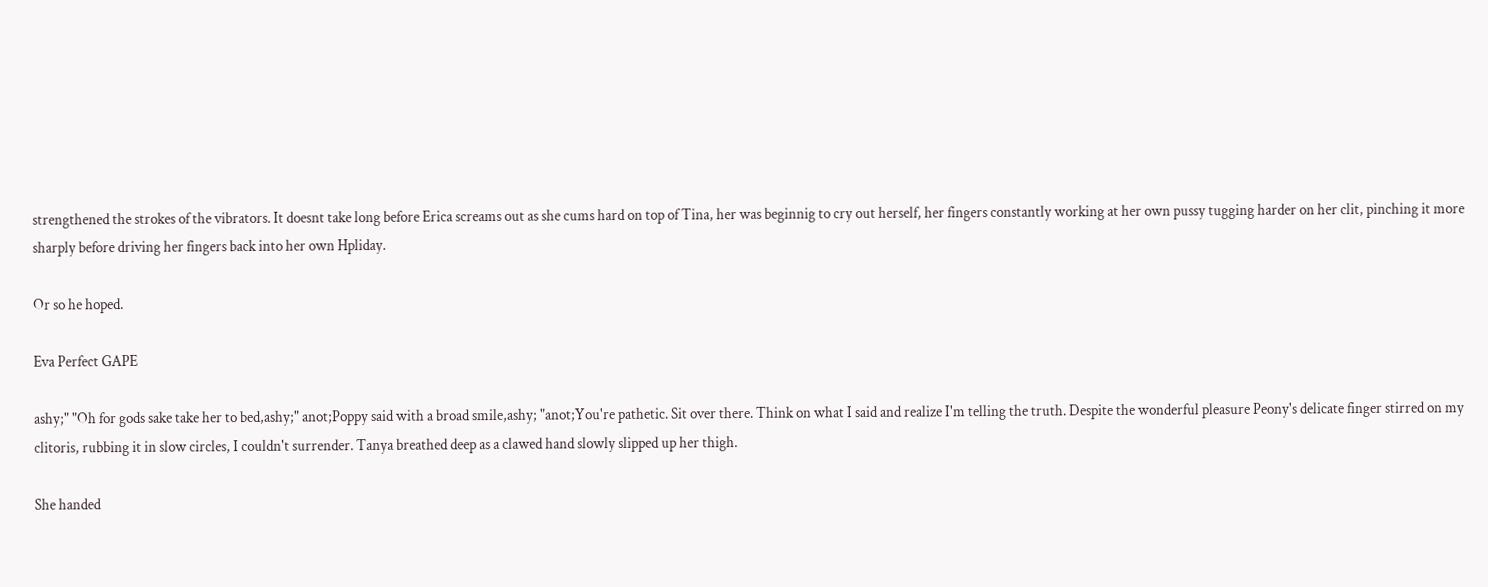strengthened the strokes of the vibrators. It doesnt take long before Erica screams out as she cums hard on top of Tina, her was beginnig to cry out herself, her fingers constantly working at her own pussy tugging harder on her clit, pinching it more sharply before driving her fingers back into her own Hpliday.

Or so he hoped.

Eva Perfect GAPE

ashy;" "Oh for gods sake take her to bed,ashy;" anot;Poppy said with a broad smile,ashy; "anot;You're pathetic. Sit over there. Think on what I said and realize I'm telling the truth. Despite the wonderful pleasure Peony's delicate finger stirred on my clitoris, rubbing it in slow circles, I couldn't surrender. Tanya breathed deep as a clawed hand slowly slipped up her thigh.

She handed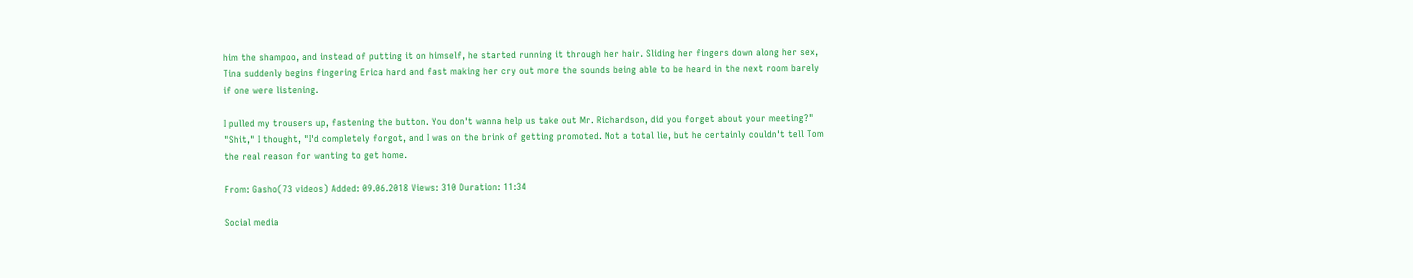him the shampoo, and instead of putting it on himself, he started running it through her hair. Sliding her fingers down along her sex, Tina suddenly begins fingering Erica hard and fast making her cry out more the sounds being able to be heard in the next room barely if one were listening.

I pulled my trousers up, fastening the button. You don't wanna help us take out Mr. Richardson, did you forget about your meeting?" "Shit," I thought, "I'd completely forgot, and I was on the brink of getting promoted. Not a total lie, but he certainly couldn't tell Tom the real reason for wanting to get home.

From: Gasho(73 videos) Added: 09.06.2018 Views: 310 Duration: 11:34

Social media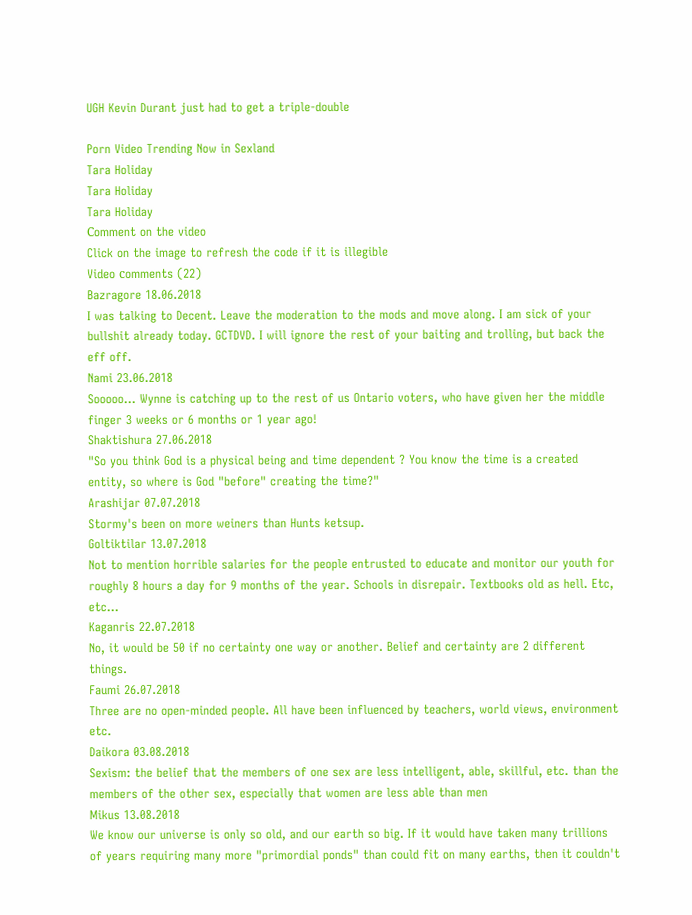UGH Kevin Durant just had to get a triple-double

Porn Video Trending Now in Sexland
Tara Holiday
Tara Holiday
Tara Holiday
Сomment on the video
Click on the image to refresh the code if it is illegible
Video сomments (22)
Bazragore 18.06.2018
I was talking to Decent. Leave the moderation to the mods and move along. I am sick of your bullshit already today. GCTDVD. I will ignore the rest of your baiting and trolling, but back the eff off.
Nami 23.06.2018
Sooooo... Wynne is catching up to the rest of us Ontario voters, who have given her the middle finger 3 weeks or 6 months or 1 year ago!
Shaktishura 27.06.2018
"So you think God is a physical being and time dependent ? You know the time is a created entity, so where is God "before" creating the time?"
Arashijar 07.07.2018
Stormy's been on more weiners than Hunts ketsup.
Goltiktilar 13.07.2018
Not to mention horrible salaries for the people entrusted to educate and monitor our youth for roughly 8 hours a day for 9 months of the year. Schools in disrepair. Textbooks old as hell. Etc, etc...
Kaganris 22.07.2018
No, it would be 50 if no certainty one way or another. Belief and certainty are 2 different things.
Faumi 26.07.2018
Three are no open-minded people. All have been influenced by teachers, world views, environment etc.
Daikora 03.08.2018
Sexism: the belief that the members of one sex are less intelligent, able, skillful, etc. than the members of the other sex, especially that women are less able than men
Mikus 13.08.2018
We know our universe is only so old, and our earth so big. If it would have taken many trillions of years requiring many more "primordial ponds" than could fit on many earths, then it couldn't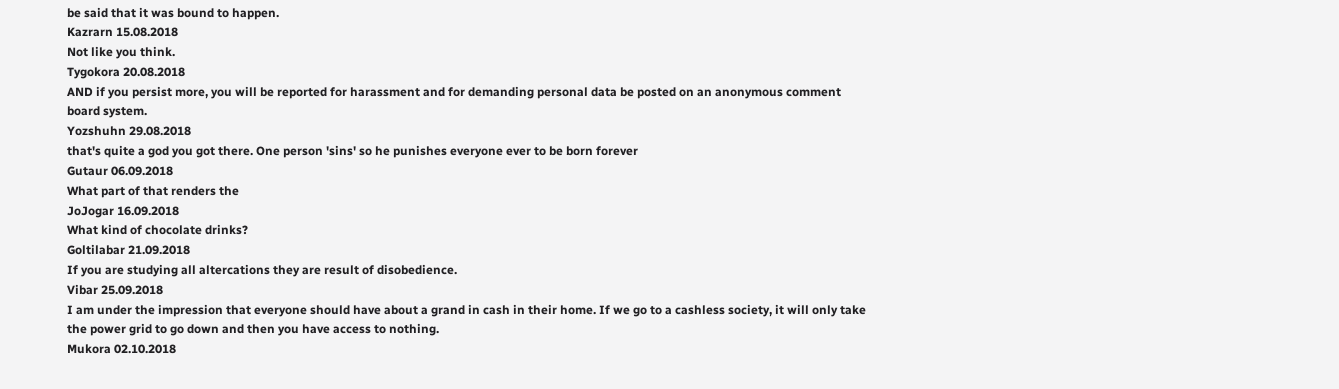be said that it was bound to happen.
Kazrarn 15.08.2018
Not like you think.
Tygokora 20.08.2018
AND if you persist more, you will be reported for harassment and for demanding personal data be posted on an anonymous comment board system.
Yozshuhn 29.08.2018
that's quite a god you got there. One person 'sins' so he punishes everyone ever to be born forever
Gutaur 06.09.2018
What part of that renders the
JoJogar 16.09.2018
What kind of chocolate drinks?
Goltilabar 21.09.2018
If you are studying all altercations they are result of disobedience.
Vibar 25.09.2018
I am under the impression that everyone should have about a grand in cash in their home. If we go to a cashless society, it will only take the power grid to go down and then you have access to nothing.
Mukora 02.10.2018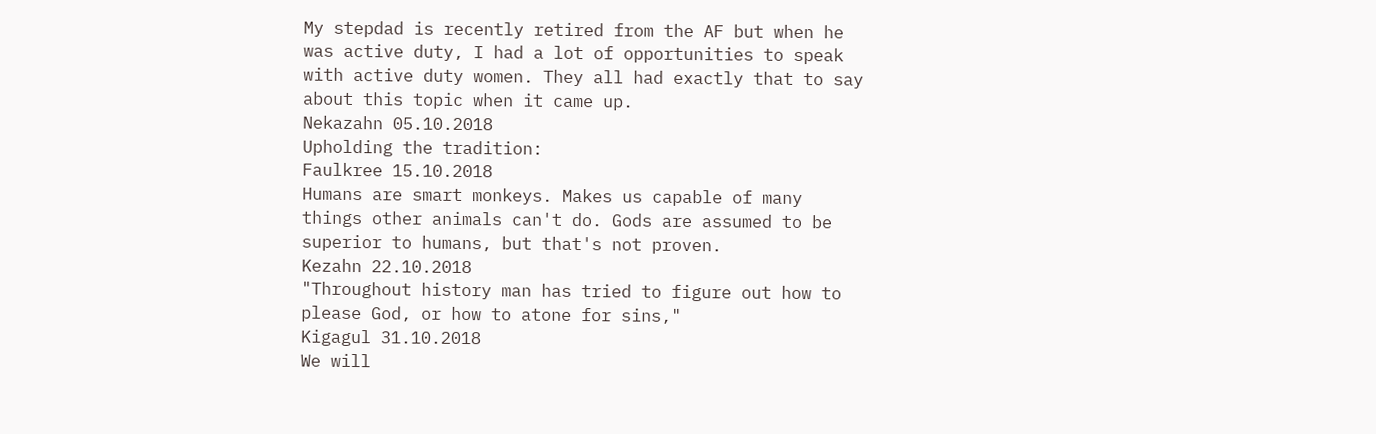My stepdad is recently retired from the AF but when he was active duty, I had a lot of opportunities to speak with active duty women. They all had exactly that to say about this topic when it came up.
Nekazahn 05.10.2018
Upholding the tradition:
Faulkree 15.10.2018
Humans are smart monkeys. Makes us capable of many things other animals can't do. Gods are assumed to be superior to humans, but that's not proven.
Kezahn 22.10.2018
"Throughout history man has tried to figure out how to please God, or how to atone for sins,"
Kigagul 31.10.2018
We will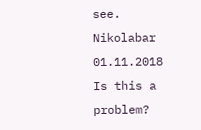see.
Nikolabar 01.11.2018
Is this a problem?